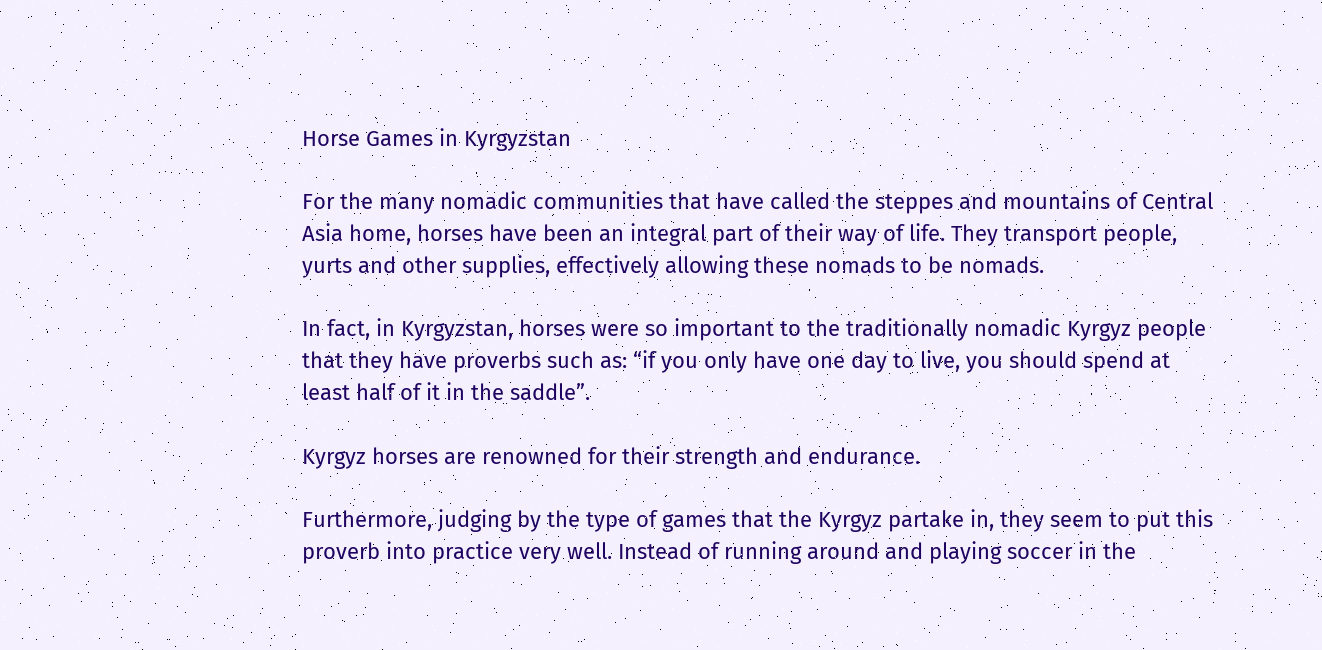Horse Games in Kyrgyzstan

For the many nomadic communities that have called the steppes and mountains of Central Asia home, horses have been an integral part of their way of life. They transport people, yurts and other supplies, effectively allowing these nomads to be nomads.

In fact, in Kyrgyzstan, horses were so important to the traditionally nomadic Kyrgyz people that they have proverbs such as: “if you only have one day to live, you should spend at least half of it in the saddle”.

Kyrgyz horses are renowned for their strength and endurance.

Furthermore, judging by the type of games that the Kyrgyz partake in, they seem to put this proverb into practice very well. Instead of running around and playing soccer in the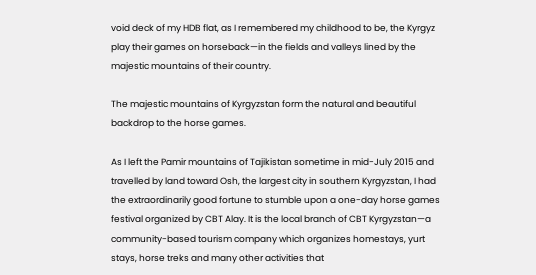void deck of my HDB flat, as I remembered my childhood to be, the Kyrgyz play their games on horseback—in the fields and valleys lined by the majestic mountains of their country.

The majestic mountains of Kyrgyzstan form the natural and beautiful backdrop to the horse games.

As I left the Pamir mountains of Tajikistan sometime in mid-July 2015 and travelled by land toward Osh, the largest city in southern Kyrgyzstan, I had the extraordinarily good fortune to stumble upon a one-day horse games festival organized by CBT Alay. It is the local branch of CBT Kyrgyzstan—a community-based tourism company which organizes homestays, yurt stays, horse treks and many other activities that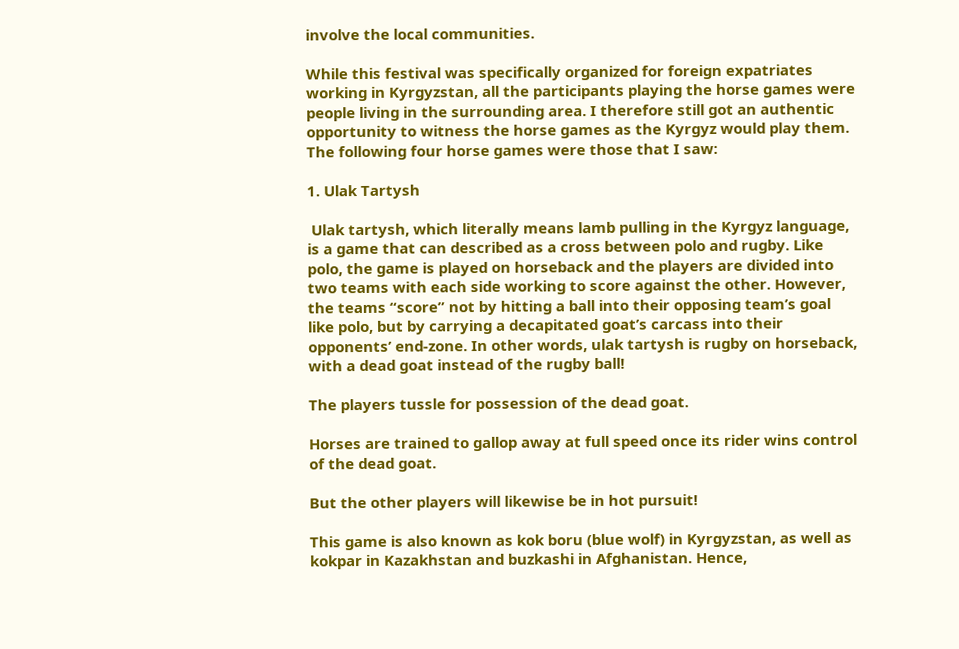involve the local communities.

While this festival was specifically organized for foreign expatriates working in Kyrgyzstan, all the participants playing the horse games were people living in the surrounding area. I therefore still got an authentic opportunity to witness the horse games as the Kyrgyz would play them. The following four horse games were those that I saw:

1. Ulak Tartysh

 Ulak tartysh, which literally means lamb pulling in the Kyrgyz language, is a game that can described as a cross between polo and rugby. Like polo, the game is played on horseback and the players are divided into two teams with each side working to score against the other. However, the teams “score” not by hitting a ball into their opposing team’s goal like polo, but by carrying a decapitated goat’s carcass into their opponents’ end-zone. In other words, ulak tartysh is rugby on horseback, with a dead goat instead of the rugby ball!

The players tussle for possession of the dead goat.

Horses are trained to gallop away at full speed once its rider wins control of the dead goat.

But the other players will likewise be in hot pursuit!

This game is also known as kok boru (blue wolf) in Kyrgyzstan, as well as kokpar in Kazakhstan and buzkashi in Afghanistan. Hence,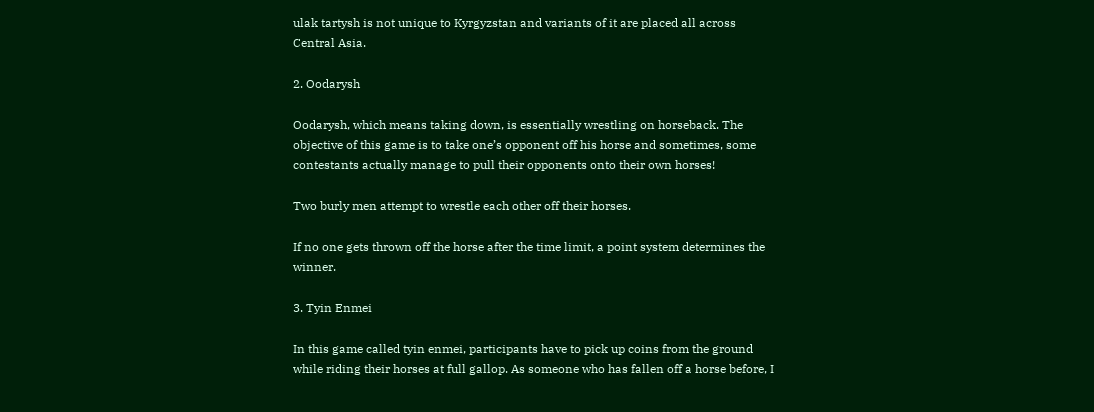ulak tartysh is not unique to Kyrgyzstan and variants of it are placed all across Central Asia.

2. Oodarysh

Oodarysh, which means taking down, is essentially wrestling on horseback. The objective of this game is to take one’s opponent off his horse and sometimes, some contestants actually manage to pull their opponents onto their own horses!

Two burly men attempt to wrestle each other off their horses.

If no one gets thrown off the horse after the time limit, a point system determines the winner.

3. Tyin Enmei

In this game called tyin enmei, participants have to pick up coins from the ground while riding their horses at full gallop. As someone who has fallen off a horse before, I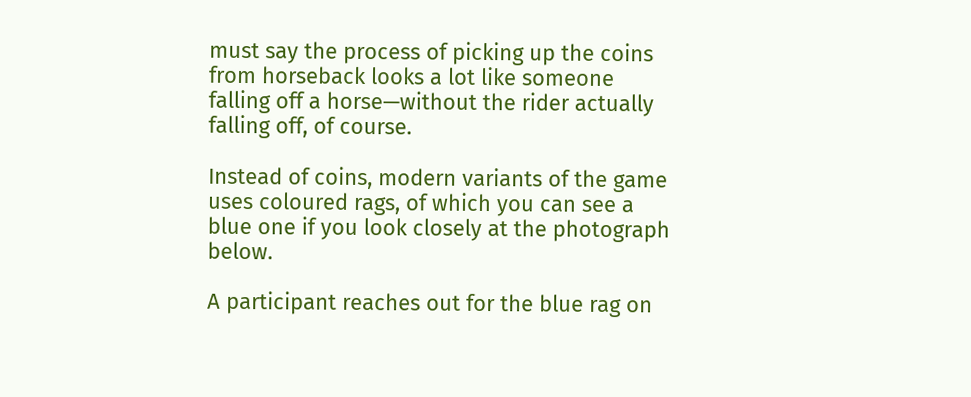must say the process of picking up the coins from horseback looks a lot like someone falling off a horse—without the rider actually falling off, of course.

Instead of coins, modern variants of the game uses coloured rags, of which you can see a blue one if you look closely at the photograph below.

A participant reaches out for the blue rag on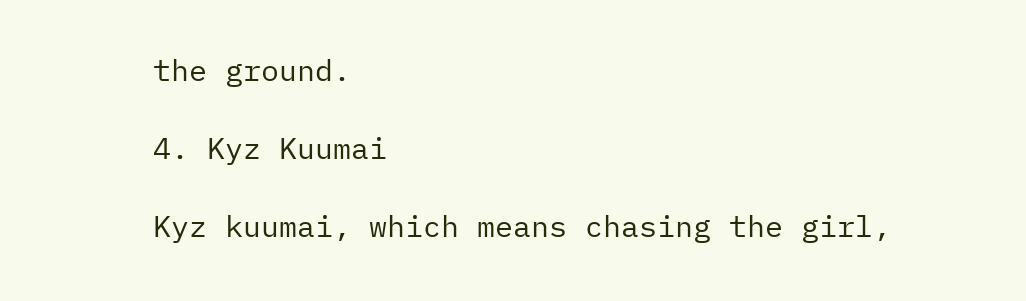the ground.

4. Kyz Kuumai

Kyz kuumai, which means chasing the girl,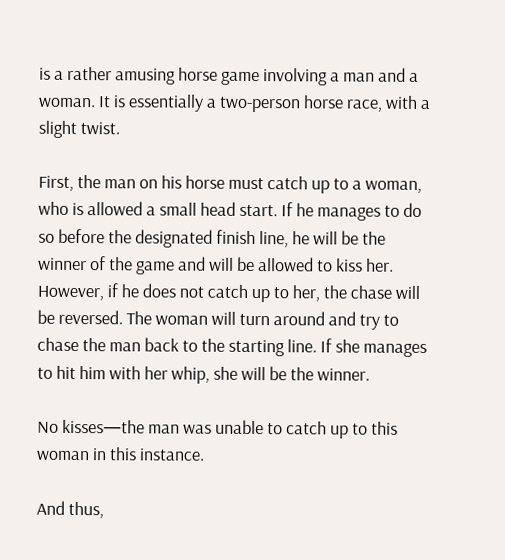is a rather amusing horse game involving a man and a woman. It is essentially a two-person horse race, with a slight twist.

First, the man on his horse must catch up to a woman, who is allowed a small head start. If he manages to do so before the designated finish line, he will be the winner of the game and will be allowed to kiss her. However, if he does not catch up to her, the chase will be reversed. The woman will turn around and try to chase the man back to the starting line. If she manages to hit him with her whip, she will be the winner.

No kisses—the man was unable to catch up to this woman in this instance.

And thus,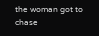the woman got to chase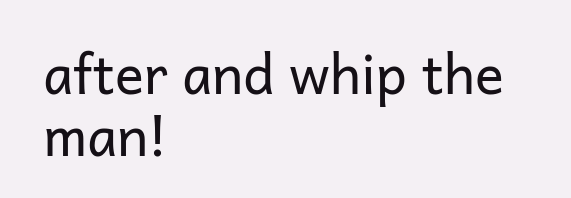after and whip the man!